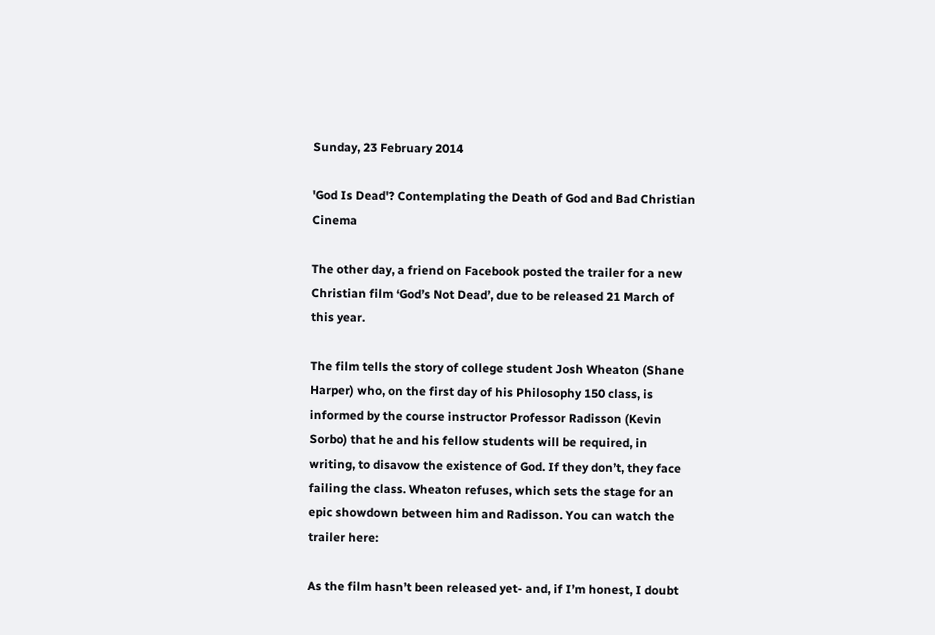Sunday, 23 February 2014

'God Is Dead'? Contemplating the Death of God and Bad Christian Cinema

The other day, a friend on Facebook posted the trailer for a new Christian film ‘God’s Not Dead’, due to be released 21 March of this year.

The film tells the story of college student Josh Wheaton (Shane Harper) who, on the first day of his Philosophy 150 class, is informed by the course instructor Professor Radisson (Kevin Sorbo) that he and his fellow students will be required, in writing, to disavow the existence of God. If they don’t, they face failing the class. Wheaton refuses, which sets the stage for an epic showdown between him and Radisson. You can watch the trailer here:

As the film hasn’t been released yet- and, if I’m honest, I doubt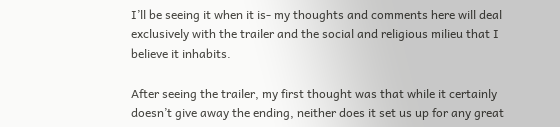I’ll be seeing it when it is- my thoughts and comments here will deal exclusively with the trailer and the social and religious milieu that I believe it inhabits.

After seeing the trailer, my first thought was that while it certainly doesn’t give away the ending, neither does it set us up for any great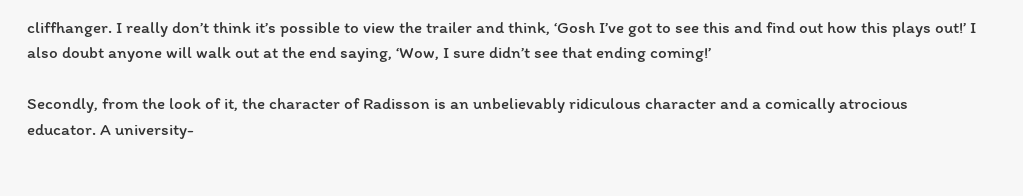cliffhanger. I really don’t think it’s possible to view the trailer and think, ‘Gosh I’ve got to see this and find out how this plays out!’ I also doubt anyone will walk out at the end saying, ‘Wow, I sure didn’t see that ending coming!’

Secondly, from the look of it, the character of Radisson is an unbelievably ridiculous character and a comically atrocious educator. A university-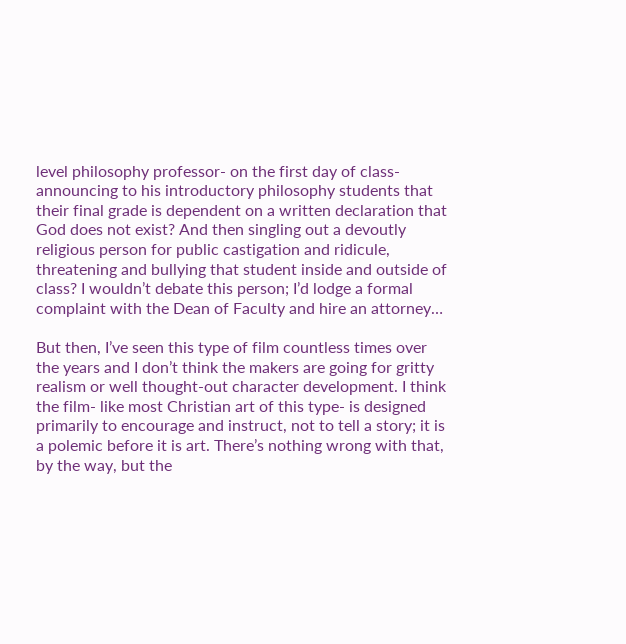level philosophy professor- on the first day of class- announcing to his introductory philosophy students that their final grade is dependent on a written declaration that God does not exist? And then singling out a devoutly religious person for public castigation and ridicule, threatening and bullying that student inside and outside of class? I wouldn’t debate this person; I’d lodge a formal complaint with the Dean of Faculty and hire an attorney…

But then, I’ve seen this type of film countless times over the years and I don’t think the makers are going for gritty realism or well thought-out character development. I think the film- like most Christian art of this type- is designed primarily to encourage and instruct, not to tell a story; it is a polemic before it is art. There’s nothing wrong with that, by the way, but the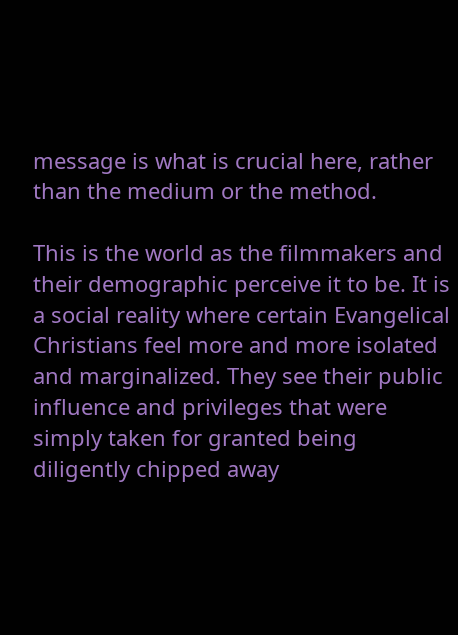message is what is crucial here, rather than the medium or the method.

This is the world as the filmmakers and their demographic perceive it to be. It is a social reality where certain Evangelical Christians feel more and more isolated and marginalized. They see their public influence and privileges that were simply taken for granted being diligently chipped away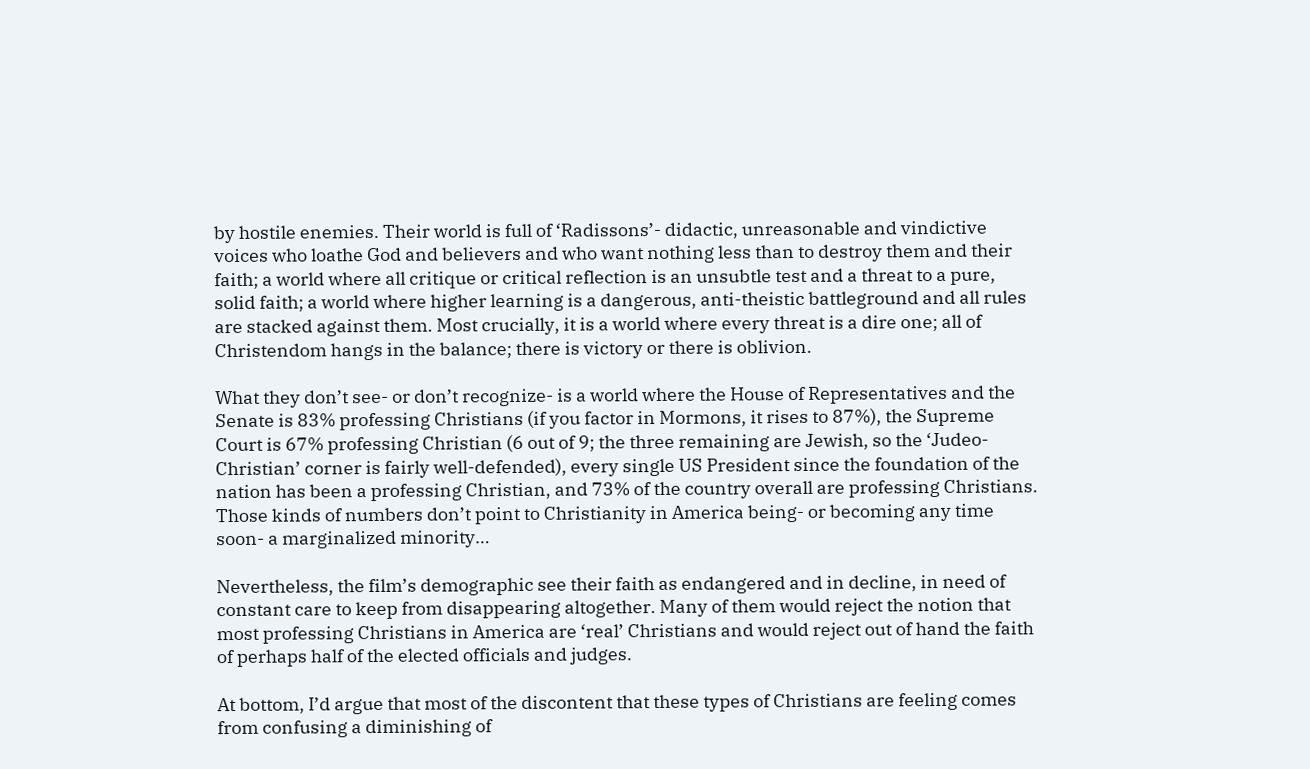by hostile enemies. Their world is full of ‘Radissons’- didactic, unreasonable and vindictive voices who loathe God and believers and who want nothing less than to destroy them and their faith; a world where all critique or critical reflection is an unsubtle test and a threat to a pure, solid faith; a world where higher learning is a dangerous, anti-theistic battleground and all rules are stacked against them. Most crucially, it is a world where every threat is a dire one; all of Christendom hangs in the balance; there is victory or there is oblivion.

What they don’t see- or don’t recognize- is a world where the House of Representatives and the Senate is 83% professing Christians (if you factor in Mormons, it rises to 87%), the Supreme Court is 67% professing Christian (6 out of 9; the three remaining are Jewish, so the ‘Judeo-Christian’ corner is fairly well-defended), every single US President since the foundation of the nation has been a professing Christian, and 73% of the country overall are professing Christians. Those kinds of numbers don’t point to Christianity in America being- or becoming any time soon- a marginalized minority…

Nevertheless, the film’s demographic see their faith as endangered and in decline, in need of constant care to keep from disappearing altogether. Many of them would reject the notion that most professing Christians in America are ‘real’ Christians and would reject out of hand the faith of perhaps half of the elected officials and judges.

At bottom, I’d argue that most of the discontent that these types of Christians are feeling comes from confusing a diminishing of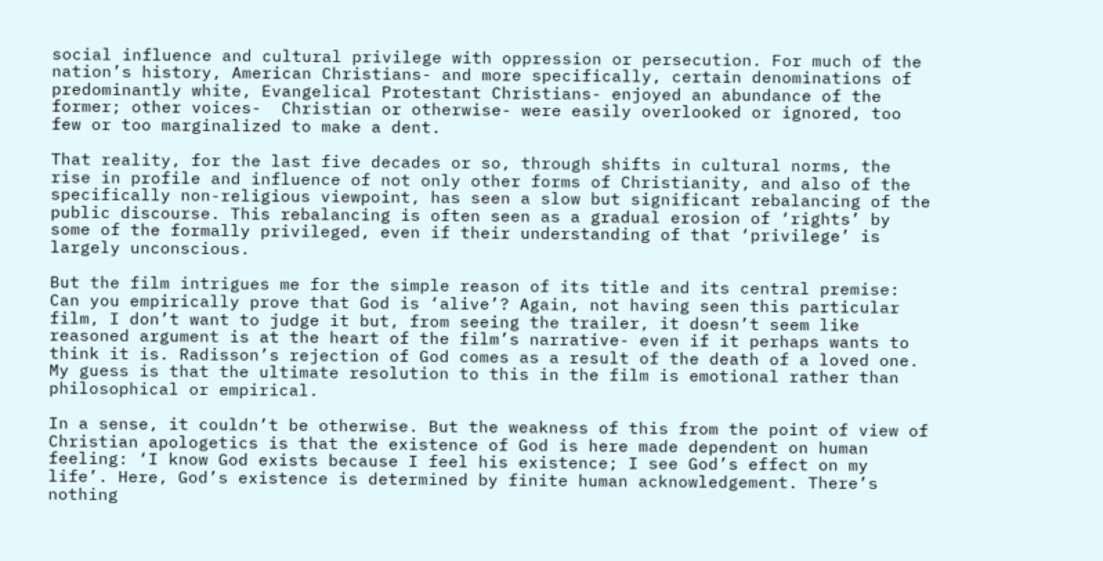social influence and cultural privilege with oppression or persecution. For much of the nation’s history, American Christians- and more specifically, certain denominations of predominantly white, Evangelical Protestant Christians- enjoyed an abundance of the former; other voices-  Christian or otherwise- were easily overlooked or ignored, too few or too marginalized to make a dent.

That reality, for the last five decades or so, through shifts in cultural norms, the rise in profile and influence of not only other forms of Christianity, and also of the specifically non-religious viewpoint, has seen a slow but significant rebalancing of the public discourse. This rebalancing is often seen as a gradual erosion of ‘rights’ by some of the formally privileged, even if their understanding of that ‘privilege’ is largely unconscious.

But the film intrigues me for the simple reason of its title and its central premise: Can you empirically prove that God is ‘alive’? Again, not having seen this particular film, I don’t want to judge it but, from seeing the trailer, it doesn’t seem like reasoned argument is at the heart of the film’s narrative- even if it perhaps wants to think it is. Radisson’s rejection of God comes as a result of the death of a loved one. My guess is that the ultimate resolution to this in the film is emotional rather than philosophical or empirical.

In a sense, it couldn’t be otherwise. But the weakness of this from the point of view of Christian apologetics is that the existence of God is here made dependent on human feeling: ‘I know God exists because I feel his existence; I see God’s effect on my life’. Here, God’s existence is determined by finite human acknowledgement. There’s nothing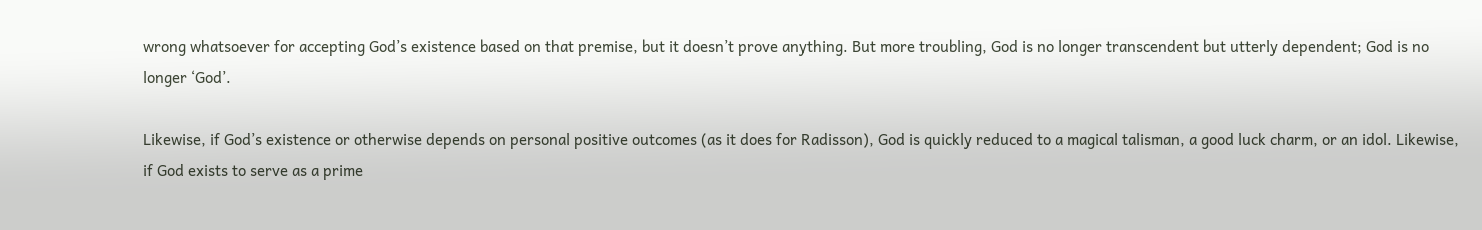wrong whatsoever for accepting God’s existence based on that premise, but it doesn’t prove anything. But more troubling, God is no longer transcendent but utterly dependent; God is no longer ‘God’.

Likewise, if God’s existence or otherwise depends on personal positive outcomes (as it does for Radisson), God is quickly reduced to a magical talisman, a good luck charm, or an idol. Likewise, if God exists to serve as a prime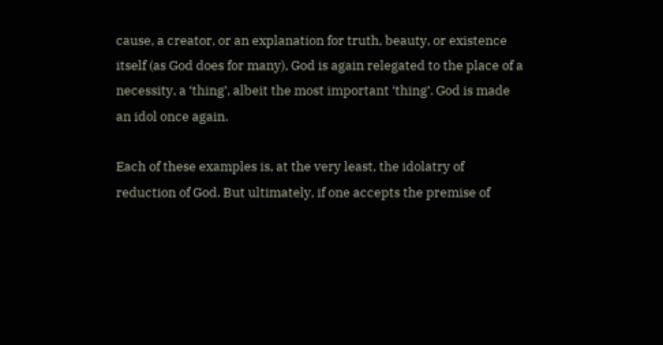cause, a creator, or an explanation for truth, beauty, or existence itself (as God does for many), God is again relegated to the place of a necessity, a ‘thing’, albeit the most important ‘thing’. God is made an idol once again.

Each of these examples is, at the very least, the idolatry of reduction of God. But ultimately, if one accepts the premise of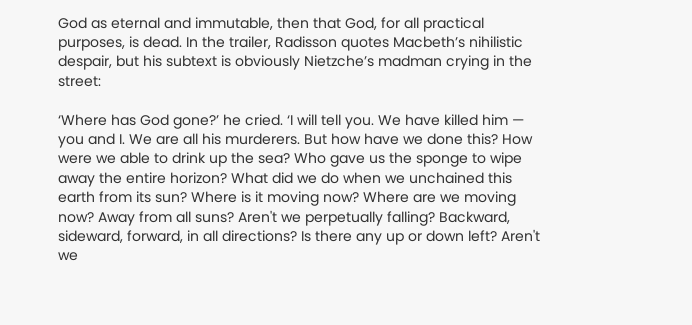God as eternal and immutable, then that God, for all practical purposes, is dead. In the trailer, Radisson quotes Macbeth’s nihilistic despair, but his subtext is obviously Nietzche’s madman crying in the street:

‘Where has God gone?’ he cried. ‘I will tell you. We have killed him — you and I. We are all his murderers. But how have we done this? How were we able to drink up the sea? Who gave us the sponge to wipe away the entire horizon? What did we do when we unchained this earth from its sun? Where is it moving now? Where are we moving now? Away from all suns? Aren't we perpetually falling? Backward, sideward, forward, in all directions? Is there any up or down left? Aren't we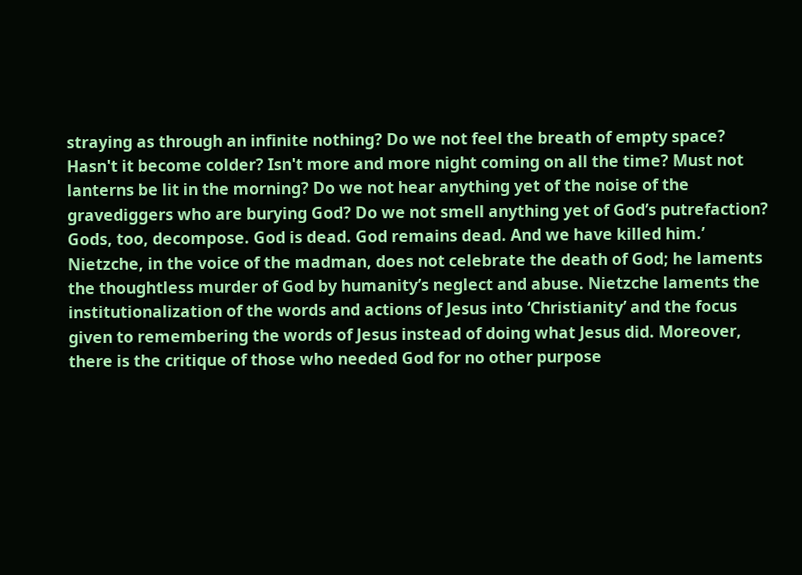straying as through an infinite nothing? Do we not feel the breath of empty space? Hasn't it become colder? Isn't more and more night coming on all the time? Must not lanterns be lit in the morning? Do we not hear anything yet of the noise of the gravediggers who are burying God? Do we not smell anything yet of God’s putrefaction? Gods, too, decompose. God is dead. God remains dead. And we have killed him.’
Nietzche, in the voice of the madman, does not celebrate the death of God; he laments the thoughtless murder of God by humanity’s neglect and abuse. Nietzche laments the institutionalization of the words and actions of Jesus into ‘Christianity’ and the focus given to remembering the words of Jesus instead of doing what Jesus did. Moreover, there is the critique of those who needed God for no other purpose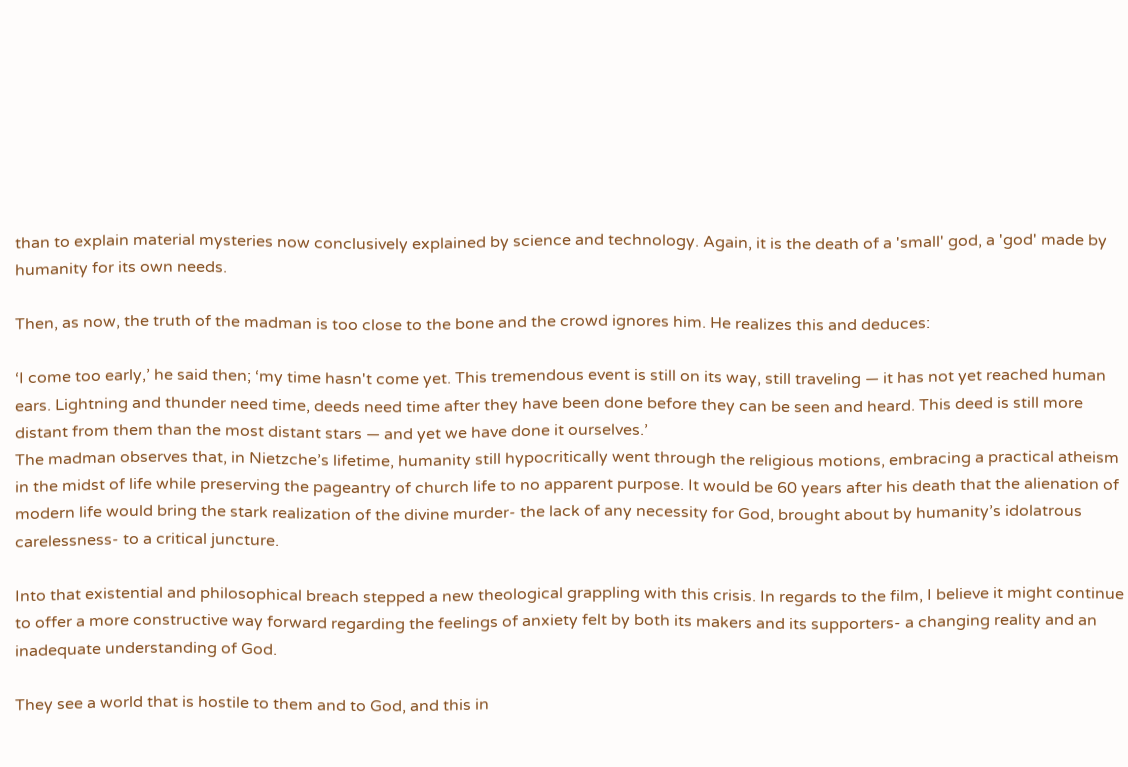than to explain material mysteries now conclusively explained by science and technology. Again, it is the death of a 'small' god, a 'god' made by humanity for its own needs.

Then, as now, the truth of the madman is too close to the bone and the crowd ignores him. He realizes this and deduces:

‘I come too early,’ he said then; ‘my time hasn't come yet. This tremendous event is still on its way, still traveling — it has not yet reached human ears. Lightning and thunder need time, deeds need time after they have been done before they can be seen and heard. This deed is still more distant from them than the most distant stars — and yet we have done it ourselves.’
The madman observes that, in Nietzche’s lifetime, humanity still hypocritically went through the religious motions, embracing a practical atheism in the midst of life while preserving the pageantry of church life to no apparent purpose. It would be 60 years after his death that the alienation of modern life would bring the stark realization of the divine murder- the lack of any necessity for God, brought about by humanity’s idolatrous carelessness- to a critical juncture.

Into that existential and philosophical breach stepped a new theological grappling with this crisis. In regards to the film, I believe it might continue to offer a more constructive way forward regarding the feelings of anxiety felt by both its makers and its supporters- a changing reality and an inadequate understanding of God.

They see a world that is hostile to them and to God, and this in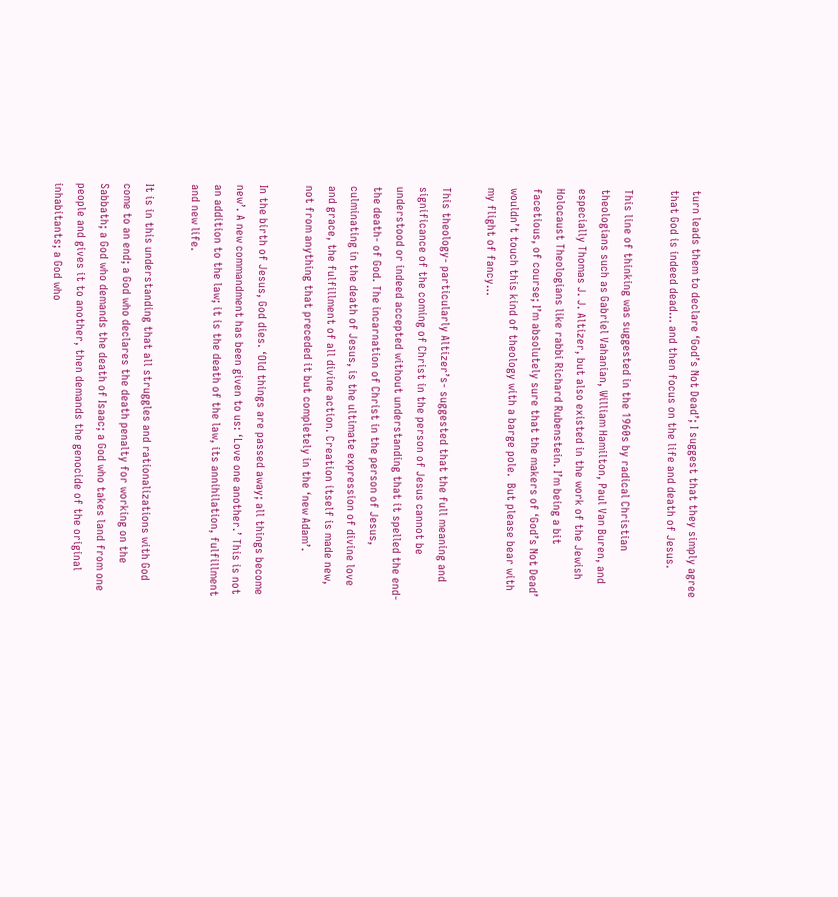turn leads them to declare ‘God’s Not Dead’; I suggest that they simply agree that God is indeed dead… and then focus on the life and death of Jesus.

This line of thinking was suggested in the 1960s by radical Christian theologians such as Gabriel Vahanian, William Hamilton, Paul Van Buren, and especially Thomas J. J. Altizer, but also existed in the work of the Jewish Holocaust Theologians like rabbi Richard Rubenstein. I’m being a bit facetious, of course; I’m absolutely sure that the makers of ‘God’s Not Dead’ wouldn’t touch this kind of theology with a barge pole.  But please bear with my flight of fancy…

This theology- particularly Altizer’s- suggested that the full meaning and significance of the coming of Christ in the person of Jesus cannot be understood or indeed accepted without understanding that it spelled the end- the death- of God. The incarnation of Christ in the person of Jesus, culminating in the death of Jesus, is the ultimate expression of divine love and grace, the fulfillment of all divine action. Creation itself is made new, not from anything that preceded it but completely in the ‘new Adam’.

In the birth of Jesus, God dies. ‘Old things are passed away; all things become new’. A new commandment has been given to us: ‘Love one another.’ This is not an addition to the law; it is the death of the law, its annihilation, fulfillment and new life.

It is in this understanding that all struggles and rationalizations with God come to an end; a God who declares the death penalty for working on the Sabbath; a God who demands the death of Isaac; a God who takes land from one people and gives it to another, then demands the genocide of the original inhabitants; a God who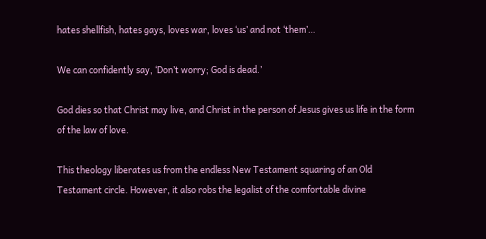hates shellfish, hates gays, loves war, loves ‘us’ and not ‘them’…

We can confidently say, ‘Don’t worry; God is dead.’

God dies so that Christ may live, and Christ in the person of Jesus gives us life in the form of the law of love.

This theology liberates us from the endless New Testament squaring of an Old Testament circle. However, it also robs the legalist of the comfortable divine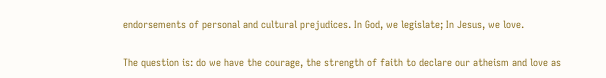endorsements of personal and cultural prejudices. In God, we legislate; In Jesus, we love.

The question is: do we have the courage, the strength of faith to declare our atheism and love as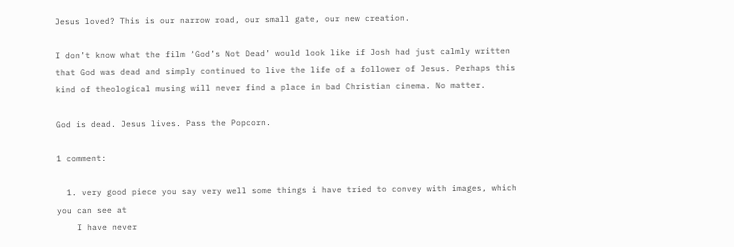Jesus loved? This is our narrow road, our small gate, our new creation.

I don’t know what the film ‘God’s Not Dead’ would look like if Josh had just calmly written that God was dead and simply continued to live the life of a follower of Jesus. Perhaps this kind of theological musing will never find a place in bad Christian cinema. No matter.

God is dead. Jesus lives. Pass the Popcorn.

1 comment:

  1. very good piece you say very well some things i have tried to convey with images, which you can see at
    I have never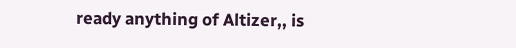ready anything of Altizer,, is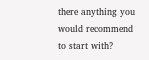there anything you would recommend to start with?